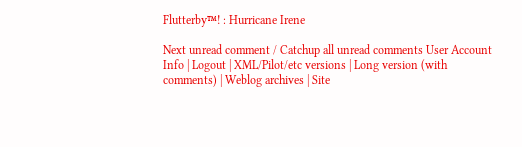Flutterby™! : Hurricane Irene

Next unread comment / Catchup all unread comments User Account Info | Logout | XML/Pilot/etc versions | Long version (with comments) | Weblog archives | Site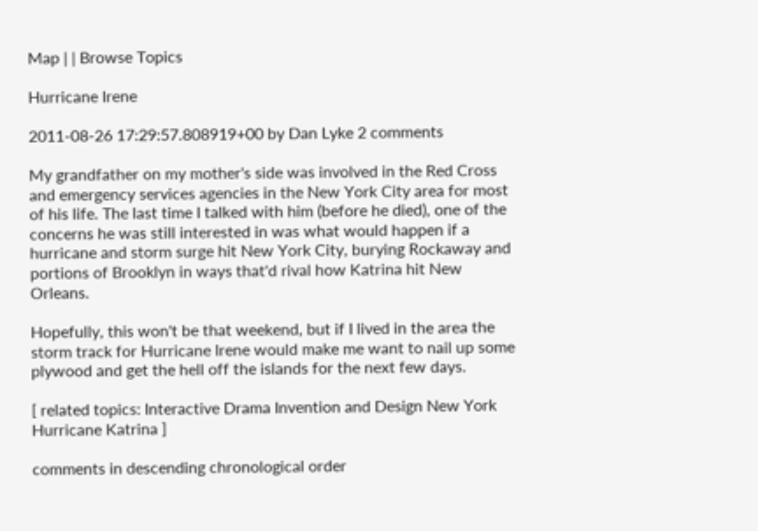Map | | Browse Topics

Hurricane Irene

2011-08-26 17:29:57.808919+00 by Dan Lyke 2 comments

My grandfather on my mother's side was involved in the Red Cross and emergency services agencies in the New York City area for most of his life. The last time I talked with him (before he died), one of the concerns he was still interested in was what would happen if a hurricane and storm surge hit New York City, burying Rockaway and portions of Brooklyn in ways that'd rival how Katrina hit New Orleans.

Hopefully, this won't be that weekend, but if I lived in the area the storm track for Hurricane Irene would make me want to nail up some plywood and get the hell off the islands for the next few days.

[ related topics: Interactive Drama Invention and Design New York Hurricane Katrina ]

comments in descending chronological order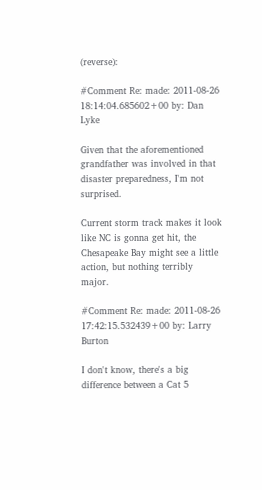(reverse):

#Comment Re: made: 2011-08-26 18:14:04.685602+00 by: Dan Lyke

Given that the aforementioned grandfather was involved in that disaster preparedness, I'm not surprised.

Current storm track makes it look like NC is gonna get hit, the Chesapeake Bay might see a little action, but nothing terribly major.

#Comment Re: made: 2011-08-26 17:42:15.532439+00 by: Larry Burton

I don't know, there's a big difference between a Cat 5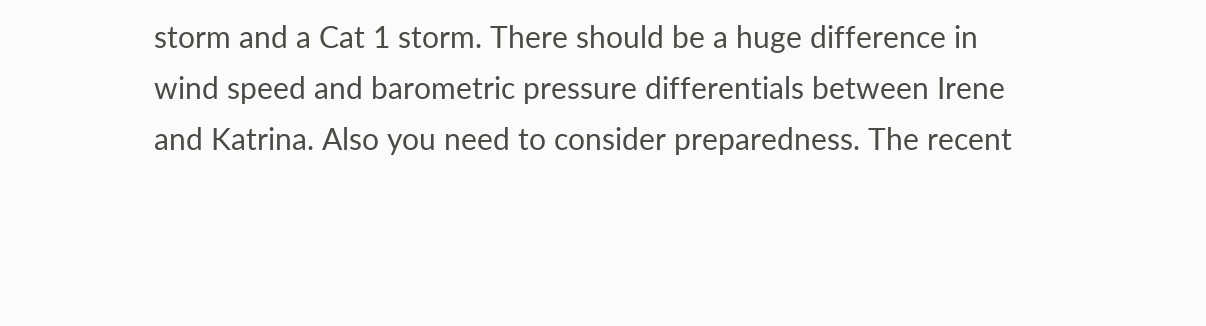storm and a Cat 1 storm. There should be a huge difference in wind speed and barometric pressure differentials between Irene and Katrina. Also you need to consider preparedness. The recent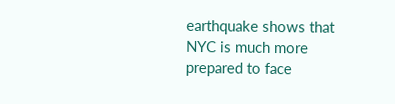earthquake shows that NYC is much more prepared to face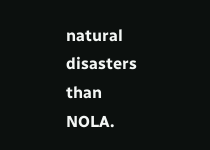natural disasters than NOLA.